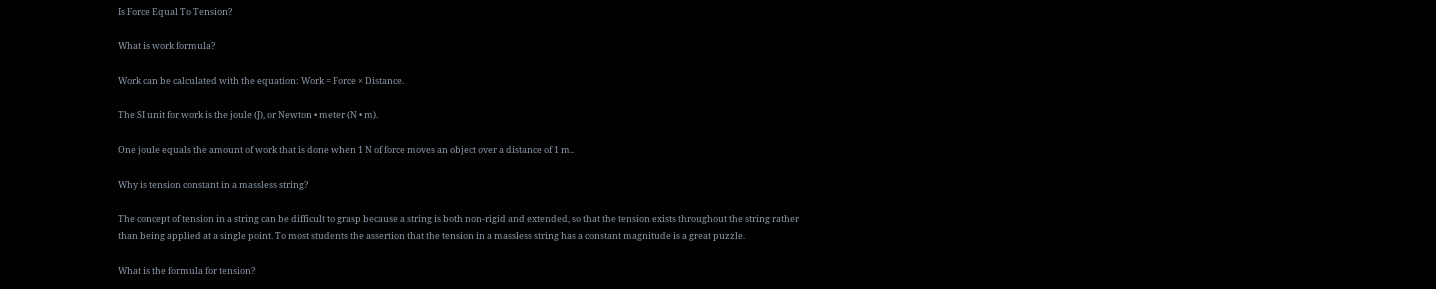Is Force Equal To Tension?

What is work formula?

Work can be calculated with the equation: Work = Force × Distance.

The SI unit for work is the joule (J), or Newton • meter (N • m).

One joule equals the amount of work that is done when 1 N of force moves an object over a distance of 1 m..

Why is tension constant in a massless string?

The concept of tension in a string can be difficult to grasp because a string is both non-rigid and extended, so that the tension exists throughout the string rather than being applied at a single point. To most students the assertion that the tension in a massless string has a constant magnitude is a great puzzle.

What is the formula for tension?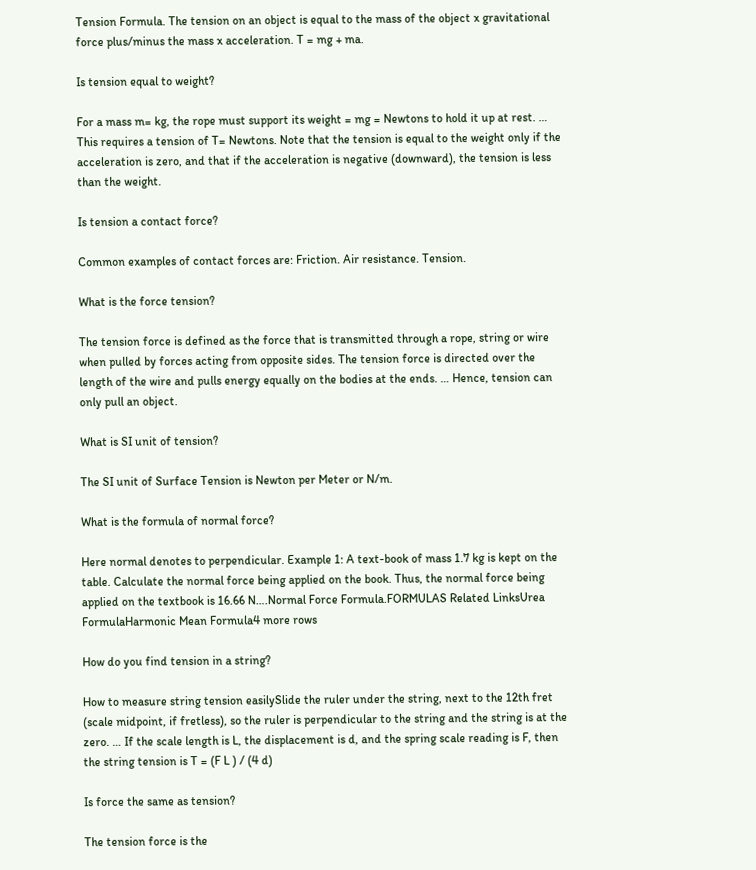Tension Formula. The tension on an object is equal to the mass of the object x gravitational force plus/minus the mass x acceleration. T = mg + ma.

Is tension equal to weight?

For a mass m= kg, the rope must support its weight = mg = Newtons to hold it up at rest. … This requires a tension of T= Newtons. Note that the tension is equal to the weight only if the acceleration is zero, and that if the acceleration is negative (downward), the tension is less than the weight.

Is tension a contact force?

Common examples of contact forces are: Friction. Air resistance. Tension.

What is the force tension?

The tension force is defined as the force that is transmitted through a rope, string or wire when pulled by forces acting from opposite sides. The tension force is directed over the length of the wire and pulls energy equally on the bodies at the ends. … Hence, tension can only pull an object.

What is SI unit of tension?

The SI unit of Surface Tension is Newton per Meter or N/m.

What is the formula of normal force?

Here normal denotes to perpendicular. Example 1: A text-book of mass 1.7 kg is kept on the table. Calculate the normal force being applied on the book. Thus, the normal force being applied on the textbook is 16.66 N….Normal Force Formula.FORMULAS Related LinksUrea FormulaHarmonic Mean Formula4 more rows

How do you find tension in a string?

How to measure string tension easilySlide the ruler under the string, next to the 12th fret (scale midpoint, if fretless), so the ruler is perpendicular to the string and the string is at the zero. … If the scale length is L, the displacement is d, and the spring scale reading is F, then the string tension is T = (F L ) / (4 d)

Is force the same as tension?

The tension force is the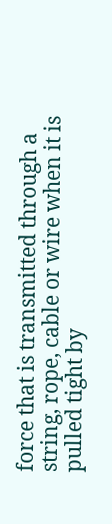force that is transmitted through a string, rope, cable or wire when it is pulled tight by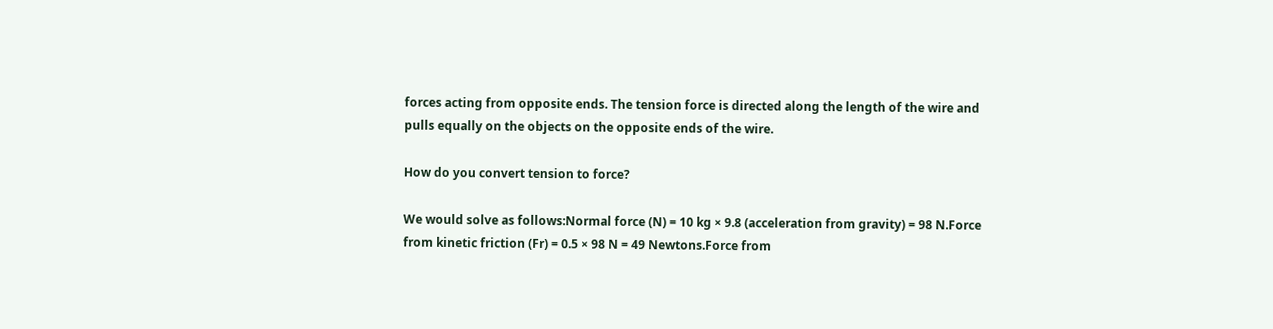forces acting from opposite ends. The tension force is directed along the length of the wire and pulls equally on the objects on the opposite ends of the wire.

How do you convert tension to force?

We would solve as follows:Normal force (N) = 10 kg × 9.8 (acceleration from gravity) = 98 N.Force from kinetic friction (Fr) = 0.5 × 98 N = 49 Newtons.Force from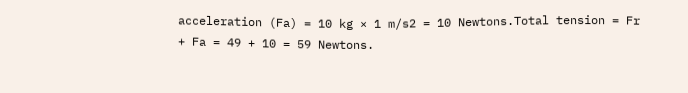acceleration (Fa) = 10 kg × 1 m/s2 = 10 Newtons.Total tension = Fr + Fa = 49 + 10 = 59 Newtons.